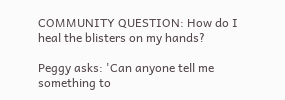COMMUNITY QUESTION: How do I heal the blisters on my hands?

Peggy asks: 'Can anyone tell me something to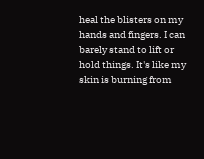heal the blisters on my hands and fingers. I can barely stand to lift or hold things. It's like my skin is burning from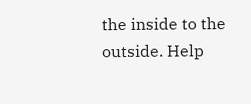the inside to the outside. Help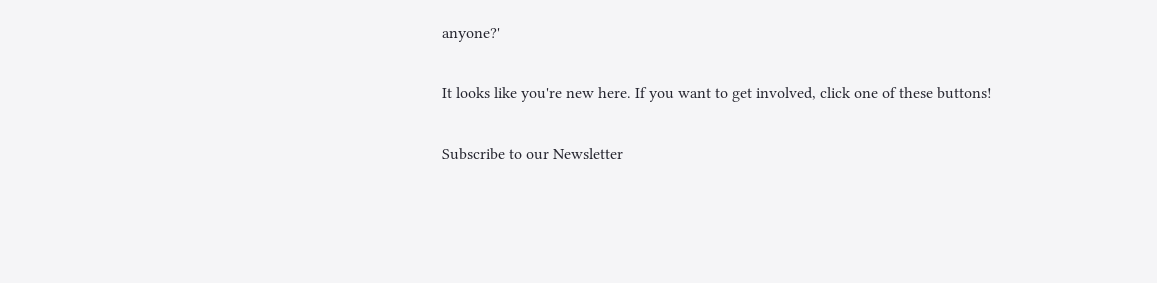anyone?'

It looks like you're new here. If you want to get involved, click one of these buttons!

Subscribe to our Newsletter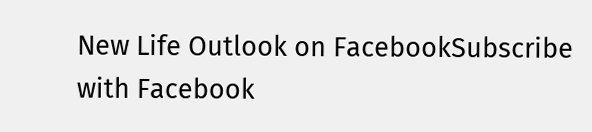New Life Outlook on FacebookSubscribe with Facebook